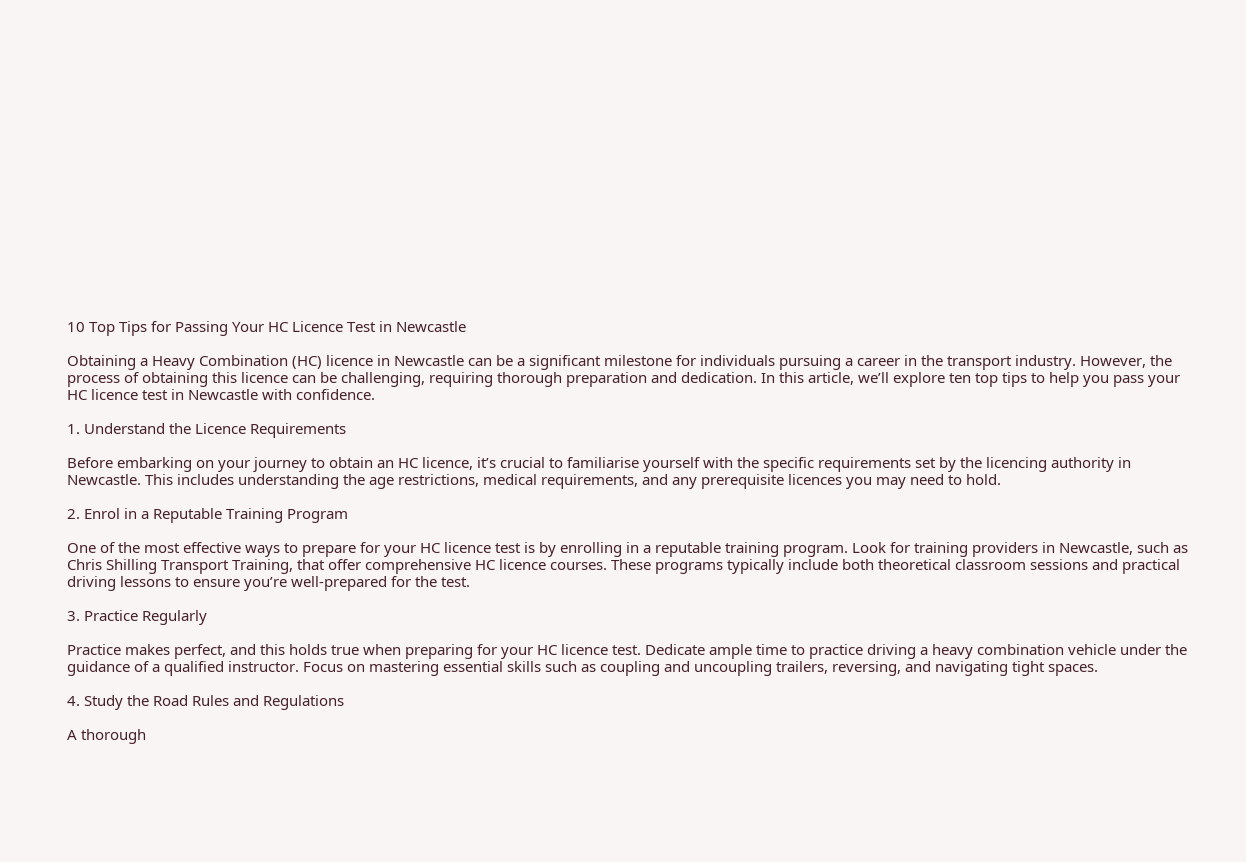10 Top Tips for Passing Your HC Licence Test in Newcastle

Obtaining a Heavy Combination (HC) licence in Newcastle can be a significant milestone for individuals pursuing a career in the transport industry. However, the process of obtaining this licence can be challenging, requiring thorough preparation and dedication. In this article, we’ll explore ten top tips to help you pass your HC licence test in Newcastle with confidence.

1. Understand the Licence Requirements

Before embarking on your journey to obtain an HC licence, it’s crucial to familiarise yourself with the specific requirements set by the licencing authority in Newcastle. This includes understanding the age restrictions, medical requirements, and any prerequisite licences you may need to hold.

2. Enrol in a Reputable Training Program

One of the most effective ways to prepare for your HC licence test is by enrolling in a reputable training program. Look for training providers in Newcastle, such as Chris Shilling Transport Training, that offer comprehensive HC licence courses. These programs typically include both theoretical classroom sessions and practical driving lessons to ensure you’re well-prepared for the test.

3. Practice Regularly

Practice makes perfect, and this holds true when preparing for your HC licence test. Dedicate ample time to practice driving a heavy combination vehicle under the guidance of a qualified instructor. Focus on mastering essential skills such as coupling and uncoupling trailers, reversing, and navigating tight spaces.

4. Study the Road Rules and Regulations

A thorough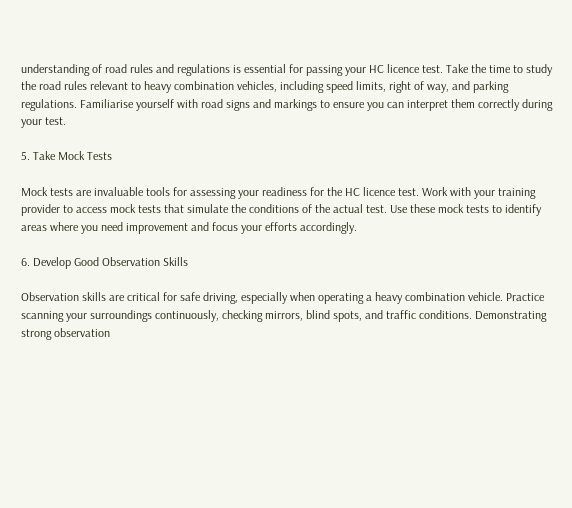understanding of road rules and regulations is essential for passing your HC licence test. Take the time to study the road rules relevant to heavy combination vehicles, including speed limits, right of way, and parking regulations. Familiarise yourself with road signs and markings to ensure you can interpret them correctly during your test.

5. Take Mock Tests

Mock tests are invaluable tools for assessing your readiness for the HC licence test. Work with your training provider to access mock tests that simulate the conditions of the actual test. Use these mock tests to identify areas where you need improvement and focus your efforts accordingly.

6. Develop Good Observation Skills

Observation skills are critical for safe driving, especially when operating a heavy combination vehicle. Practice scanning your surroundings continuously, checking mirrors, blind spots, and traffic conditions. Demonstrating strong observation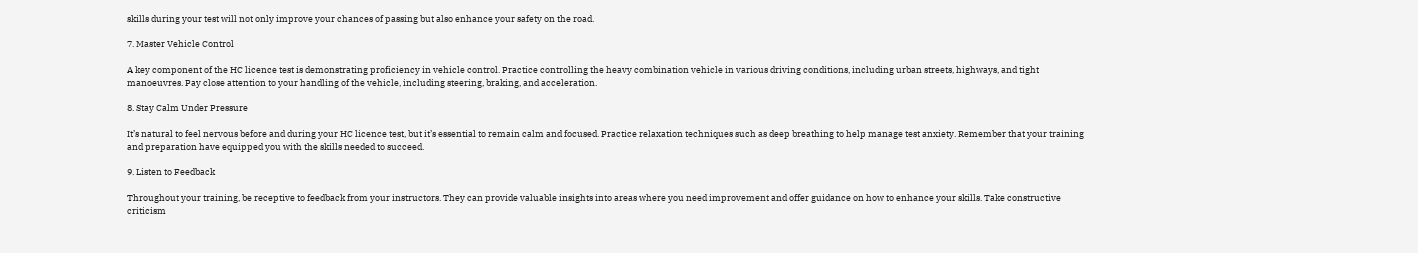skills during your test will not only improve your chances of passing but also enhance your safety on the road.

7. Master Vehicle Control

A key component of the HC licence test is demonstrating proficiency in vehicle control. Practice controlling the heavy combination vehicle in various driving conditions, including urban streets, highways, and tight manoeuvres. Pay close attention to your handling of the vehicle, including steering, braking, and acceleration.

8. Stay Calm Under Pressure

It’s natural to feel nervous before and during your HC licence test, but it’s essential to remain calm and focused. Practice relaxation techniques such as deep breathing to help manage test anxiety. Remember that your training and preparation have equipped you with the skills needed to succeed.

9. Listen to Feedback

Throughout your training, be receptive to feedback from your instructors. They can provide valuable insights into areas where you need improvement and offer guidance on how to enhance your skills. Take constructive criticism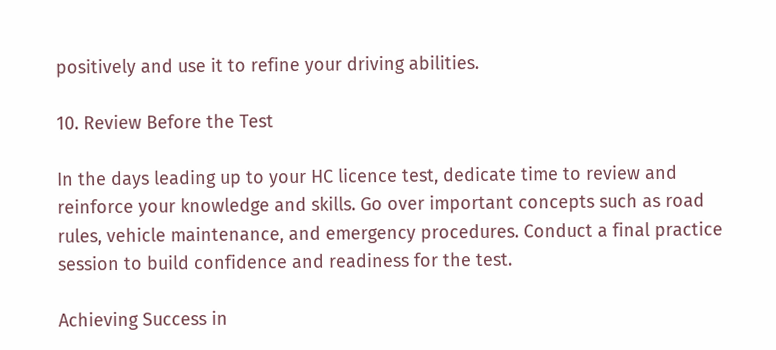positively and use it to refine your driving abilities.

10. Review Before the Test

In the days leading up to your HC licence test, dedicate time to review and reinforce your knowledge and skills. Go over important concepts such as road rules, vehicle maintenance, and emergency procedures. Conduct a final practice session to build confidence and readiness for the test.

Achieving Success in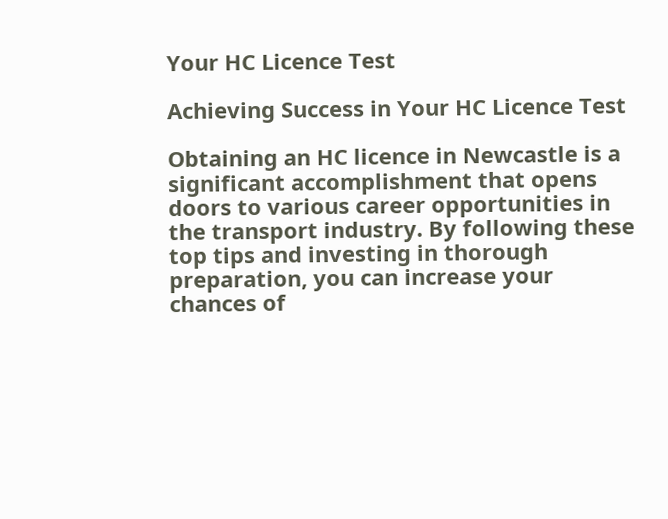Your HC Licence Test

Achieving Success in Your HC Licence Test

Obtaining an HC licence in Newcastle is a significant accomplishment that opens doors to various career opportunities in the transport industry. By following these top tips and investing in thorough preparation, you can increase your chances of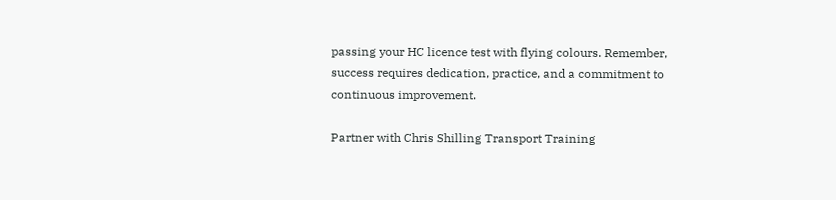passing your HC licence test with flying colours. Remember, success requires dedication, practice, and a commitment to continuous improvement.

Partner with Chris Shilling Transport Training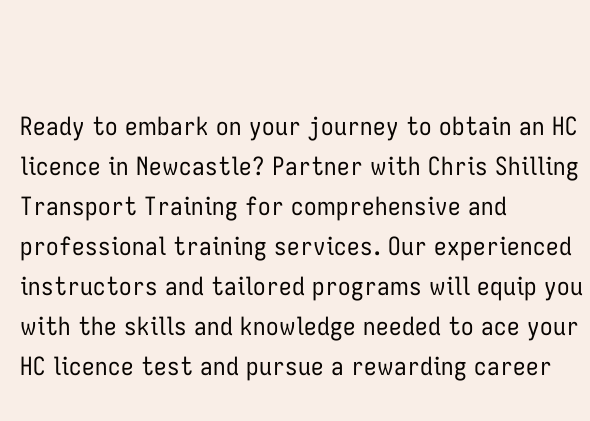Ready to embark on your journey to obtain an HC licence in Newcastle? Partner with Chris Shilling Transport Training for comprehensive and professional training services. Our experienced instructors and tailored programs will equip you with the skills and knowledge needed to ace your HC licence test and pursue a rewarding career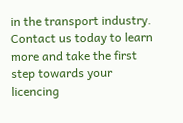in the transport industry. Contact us today to learn more and take the first step towards your licencing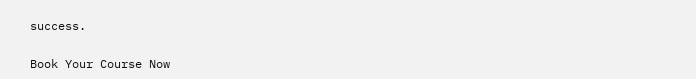success.

Book Your Course Now